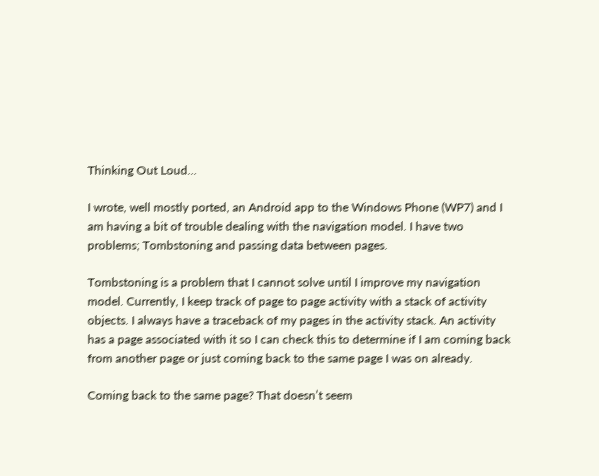Thinking Out Loud…

I wrote, well mostly ported, an Android app to the Windows Phone (WP7) and I am having a bit of trouble dealing with the navigation model. I have two problems; Tombstoning and passing data between pages.

Tombstoning is a problem that I cannot solve until I improve my navigation model. Currently, I keep track of page to page activity with a stack of activity objects. I always have a traceback of my pages in the activity stack. An activity has a page associated with it so I can check this to determine if I am coming back from another page or just coming back to the same page I was on already.

Coming back to the same page? That doesn’t seem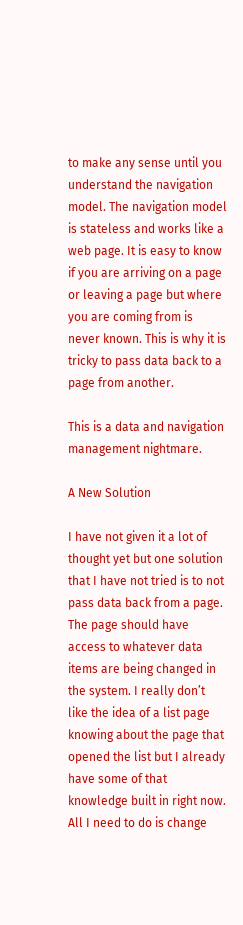to make any sense until you understand the navigation model. The navigation model is stateless and works like a web page. It is easy to know if you are arriving on a page or leaving a page but where you are coming from is never known. This is why it is tricky to pass data back to a page from another.

This is a data and navigation management nightmare.

A New Solution

I have not given it a lot of thought yet but one solution that I have not tried is to not pass data back from a page. The page should have access to whatever data items are being changed in the system. I really don’t like the idea of a list page knowing about the page that opened the list but I already have some of that knowledge built in right now. All I need to do is change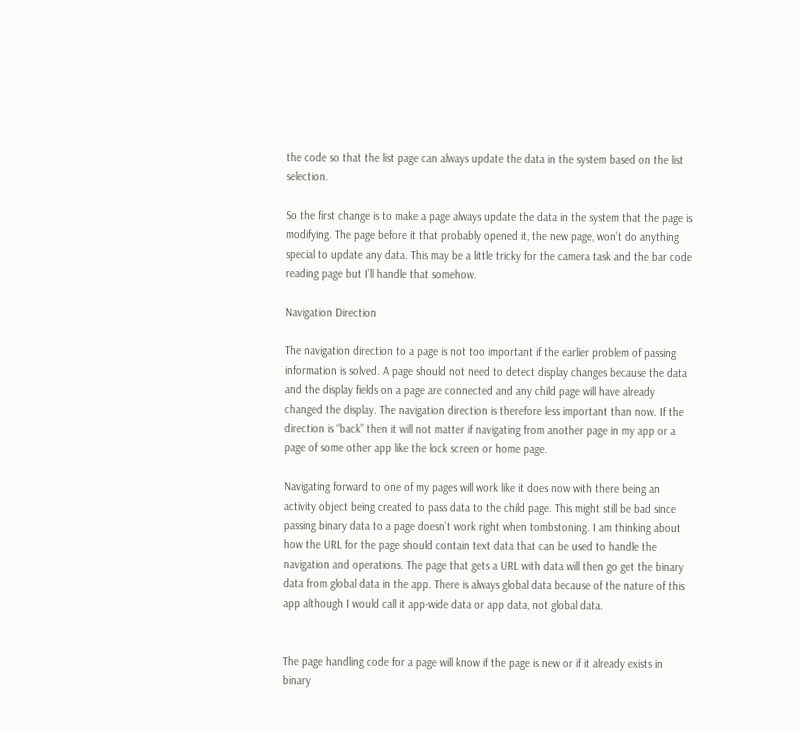the code so that the list page can always update the data in the system based on the list selection.

So the first change is to make a page always update the data in the system that the page is modifying. The page before it that probably opened it, the new page, won’t do anything special to update any data. This may be a little tricky for the camera task and the bar code reading page but I’ll handle that somehow.

Navigation Direction

The navigation direction to a page is not too important if the earlier problem of passing information is solved. A page should not need to detect display changes because the data and the display fields on a page are connected and any child page will have already changed the display. The navigation direction is therefore less important than now. If the direction is “back” then it will not matter if navigating from another page in my app or a page of some other app like the lock screen or home page.

Navigating forward to one of my pages will work like it does now with there being an activity object being created to pass data to the child page. This might still be bad since passing binary data to a page doesn’t work right when tombstoning. I am thinking about how the URL for the page should contain text data that can be used to handle the navigation and operations. The page that gets a URL with data will then go get the binary data from global data in the app. There is always global data because of the nature of this app although I would call it app-wide data or app data, not global data.


The page handling code for a page will know if the page is new or if it already exists in binary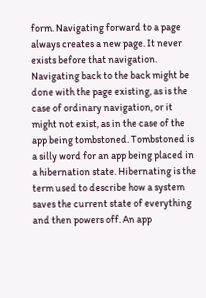form. Navigating forward to a page always creates a new page. It never exists before that navigation. Navigating back to the back might be done with the page existing, as is the case of ordinary navigation, or it might not exist, as in the case of the app being tombstoned. Tombstoned is a silly word for an app being placed in a hibernation state. Hibernating is the term used to describe how a system saves the current state of everything and then powers off. An app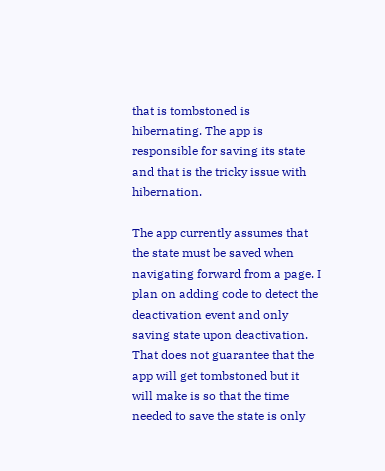that is tombstoned is hibernating. The app is responsible for saving its state and that is the tricky issue with hibernation.

The app currently assumes that the state must be saved when navigating forward from a page. I plan on adding code to detect the deactivation event and only saving state upon deactivation. That does not guarantee that the app will get tombstoned but it will make is so that the time needed to save the state is only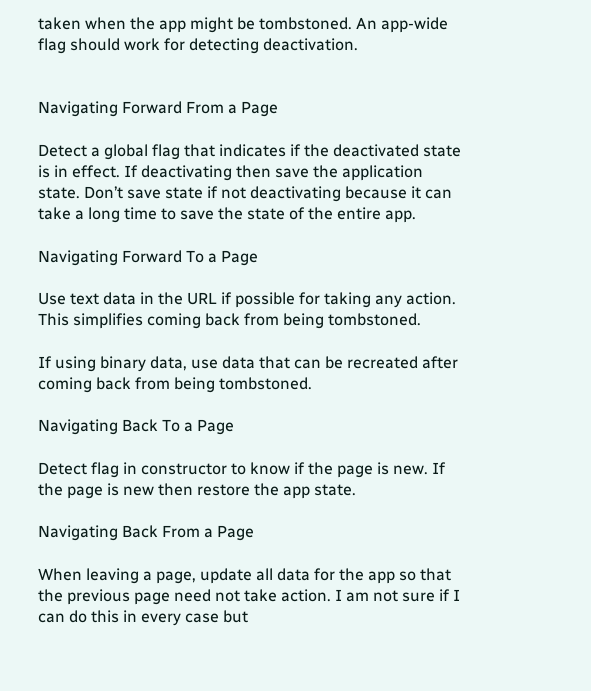taken when the app might be tombstoned. An app-wide flag should work for detecting deactivation.


Navigating Forward From a Page

Detect a global flag that indicates if the deactivated state is in effect. If deactivating then save the application state. Don’t save state if not deactivating because it can take a long time to save the state of the entire app.

Navigating Forward To a Page

Use text data in the URL if possible for taking any action. This simplifies coming back from being tombstoned.

If using binary data, use data that can be recreated after coming back from being tombstoned.

Navigating Back To a Page

Detect flag in constructor to know if the page is new. If the page is new then restore the app state.

Navigating Back From a Page

When leaving a page, update all data for the app so that the previous page need not take action. I am not sure if I can do this in every case but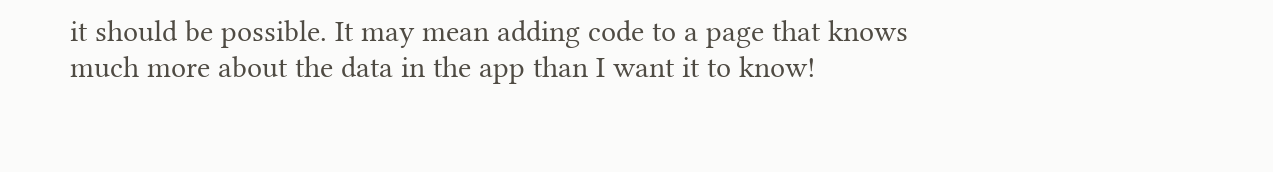it should be possible. It may mean adding code to a page that knows much more about the data in the app than I want it to know!